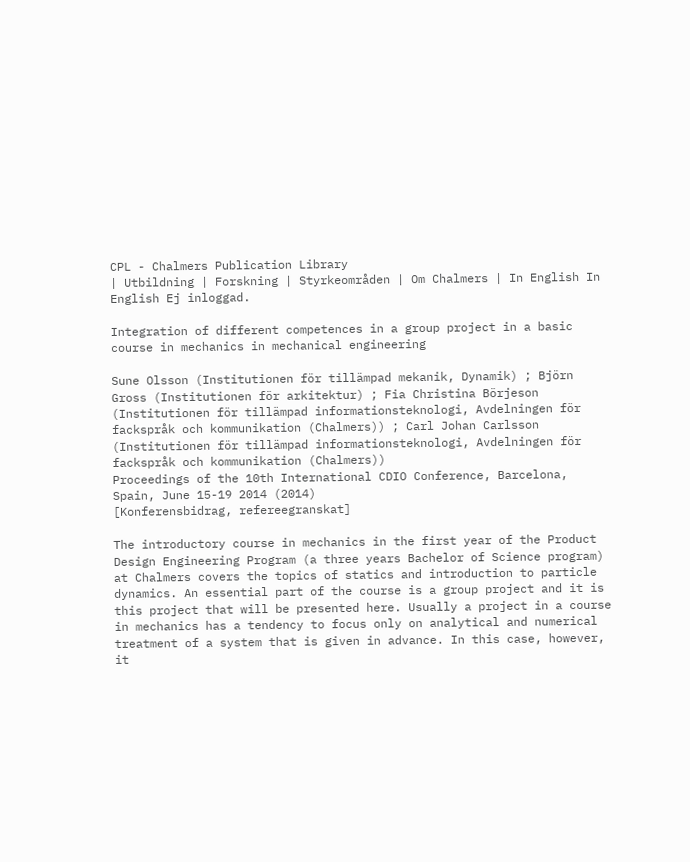CPL - Chalmers Publication Library
| Utbildning | Forskning | Styrkeområden | Om Chalmers | In English In English Ej inloggad.

Integration of different competences in a group project in a basic course in mechanics in mechanical engineering

Sune Olsson (Institutionen för tillämpad mekanik, Dynamik) ; Björn Gross (Institutionen för arkitektur) ; Fia Christina Börjeson (Institutionen för tillämpad informationsteknologi, Avdelningen för fackspråk och kommunikation (Chalmers)) ; Carl Johan Carlsson (Institutionen för tillämpad informationsteknologi, Avdelningen för fackspråk och kommunikation (Chalmers))
Proceedings of the 10th International CDIO Conference, Barcelona, Spain, June 15-19 2014 (2014)
[Konferensbidrag, refereegranskat]

The introductory course in mechanics in the first year of the Product Design Engineering Program (a three years Bachelor of Science program) at Chalmers covers the topics of statics and introduction to particle dynamics. An essential part of the course is a group project and it is this project that will be presented here. Usually a project in a course in mechanics has a tendency to focus only on analytical and numerical treatment of a system that is given in advance. In this case, however, it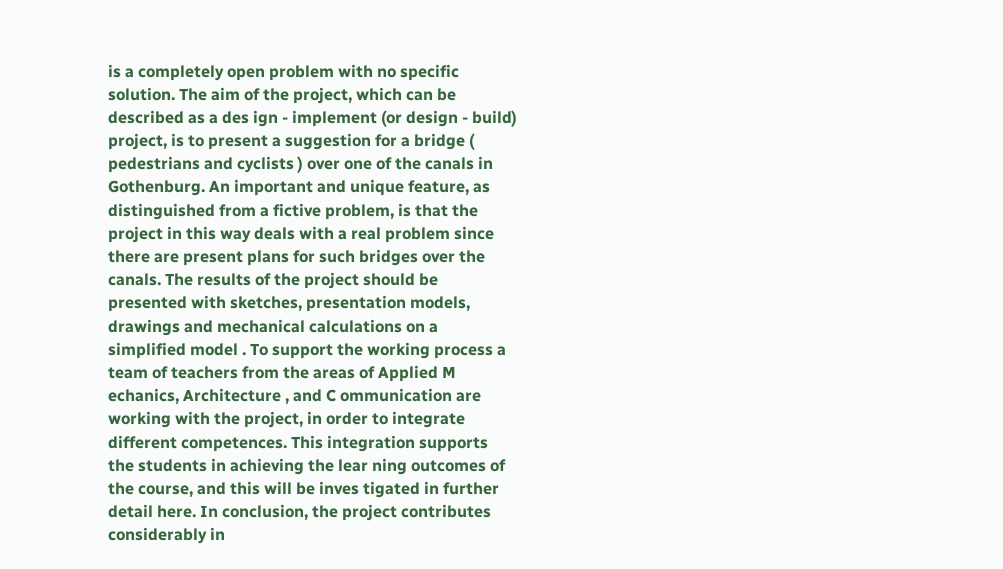is a completely open problem with no specific solution. The aim of the project, which can be described as a des ign - implement (or design - build) project, is to present a suggestion for a bridge ( pedestrians and cyclists ) over one of the canals in Gothenburg. An important and unique feature, as distinguished from a fictive problem, is that the project in this way deals with a real problem since there are present plans for such bridges over the canals. The results of the project should be presented with sketches, presentation models, drawings and mechanical calculations on a simplified model . To support the working process a team of teachers from the areas of Applied M echanics, Architecture , and C ommunication are working with the project, in order to integrate different competences. This integration supports the students in achieving the lear ning outcomes of the course, and this will be inves tigated in further detail here. In conclusion, the project contributes considerably in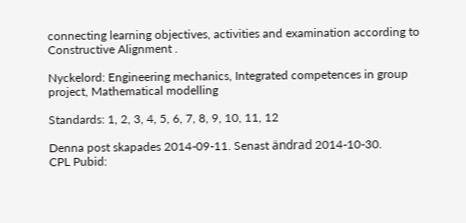connecting learning objectives, activities and examination according to Constructive Alignment .

Nyckelord: Engineering mechanics, Integrated competences in group project, Mathematical modelling

Standards: 1, 2, 3, 4, 5, 6, 7, 8, 9, 10, 11, 12

Denna post skapades 2014-09-11. Senast ändrad 2014-10-30.
CPL Pubid: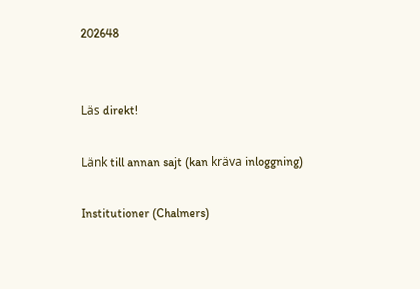202648


Läs direkt!

Länk till annan sajt (kan kräva inloggning)

Institutioner (Chalmers)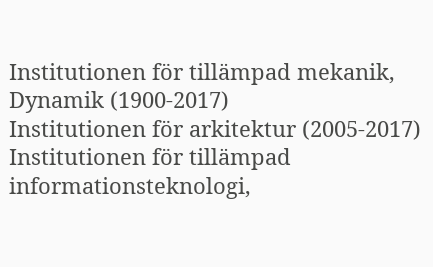Institutionen för tillämpad mekanik, Dynamik (1900-2017)
Institutionen för arkitektur (2005-2017)
Institutionen för tillämpad informationsteknologi,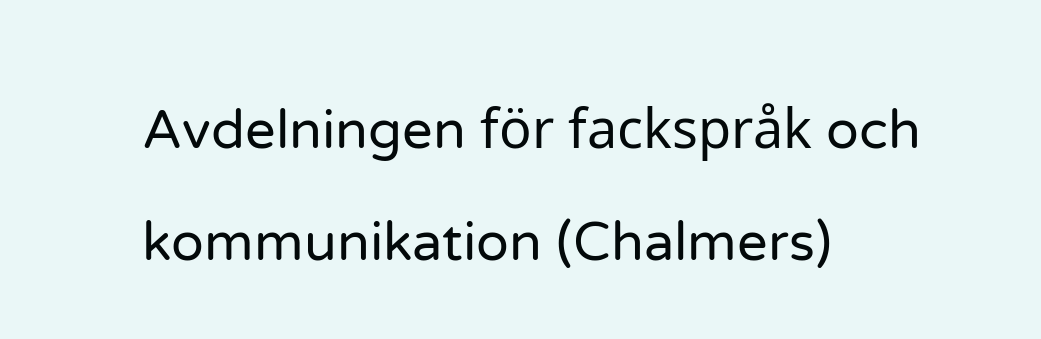Avdelningen för fackspråk och kommunikation (Chalmers)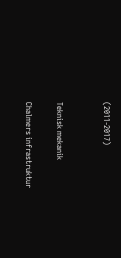(2011-2017)


Teknisk mekanik

Chalmers infrastruktur